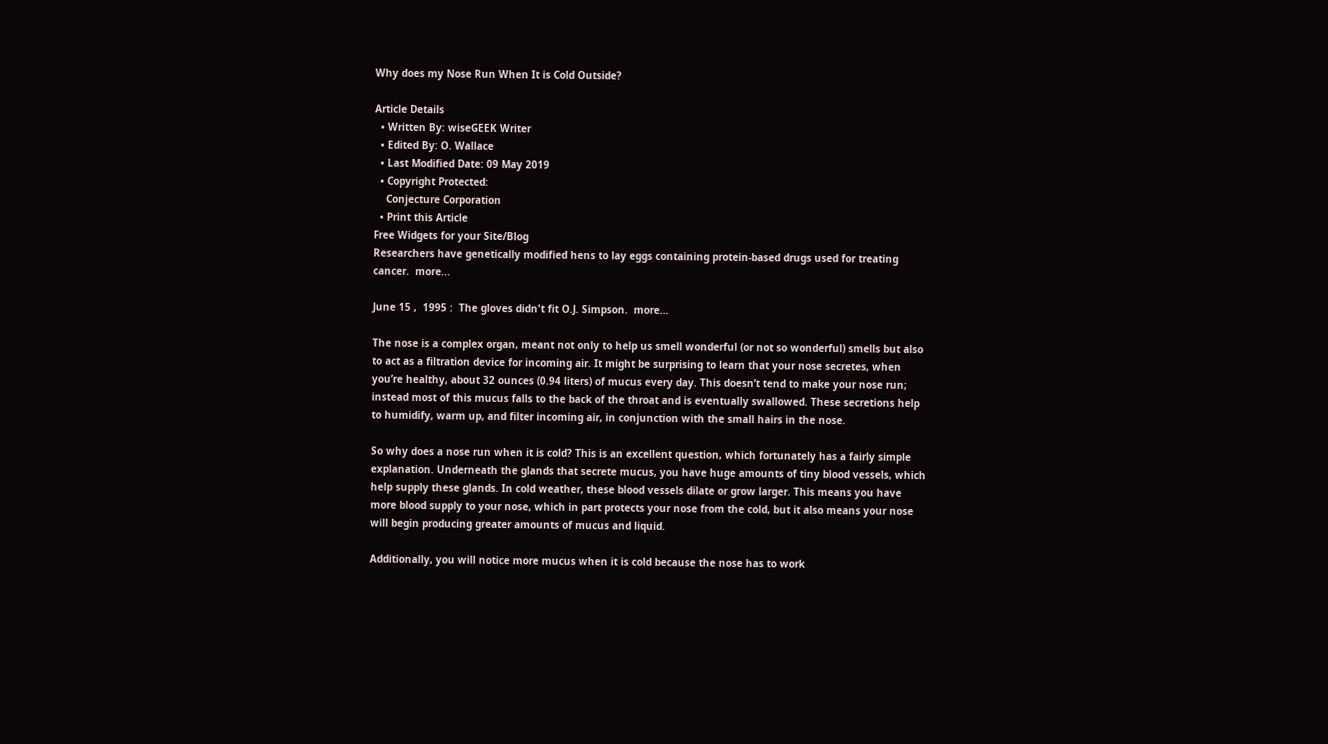Why does my Nose Run When It is Cold Outside?

Article Details
  • Written By: wiseGEEK Writer
  • Edited By: O. Wallace
  • Last Modified Date: 09 May 2019
  • Copyright Protected:
    Conjecture Corporation
  • Print this Article
Free Widgets for your Site/Blog
Researchers have genetically modified hens to lay eggs containing protein-based drugs used for treating cancer.  more...

June 15 ,  1995 :  The gloves didn't fit O.J. Simpson.  more...

The nose is a complex organ, meant not only to help us smell wonderful (or not so wonderful) smells but also to act as a filtration device for incoming air. It might be surprising to learn that your nose secretes, when you’re healthy, about 32 ounces (0.94 liters) of mucus every day. This doesn’t tend to make your nose run; instead most of this mucus falls to the back of the throat and is eventually swallowed. These secretions help to humidify, warm up, and filter incoming air, in conjunction with the small hairs in the nose.

So why does a nose run when it is cold? This is an excellent question, which fortunately has a fairly simple explanation. Underneath the glands that secrete mucus, you have huge amounts of tiny blood vessels, which help supply these glands. In cold weather, these blood vessels dilate or grow larger. This means you have more blood supply to your nose, which in part protects your nose from the cold, but it also means your nose will begin producing greater amounts of mucus and liquid.

Additionally, you will notice more mucus when it is cold because the nose has to work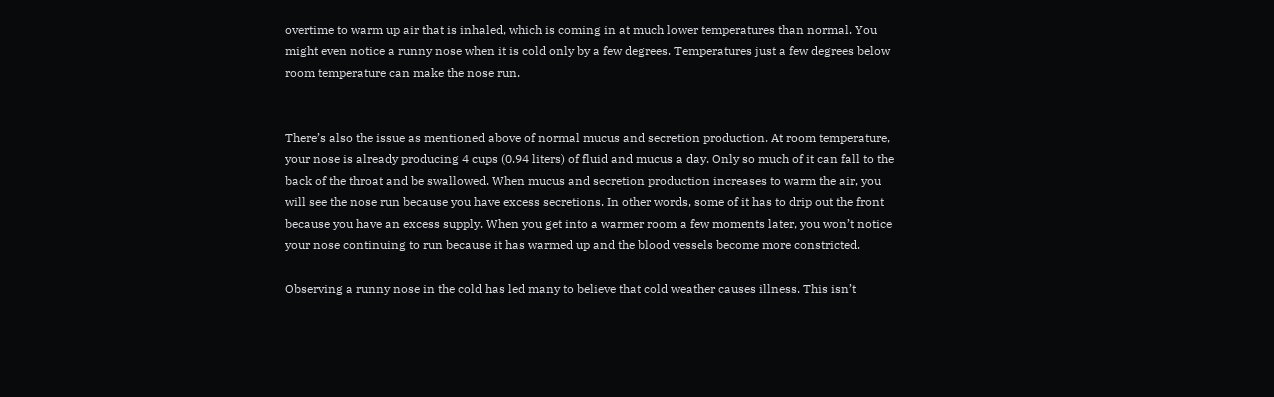overtime to warm up air that is inhaled, which is coming in at much lower temperatures than normal. You might even notice a runny nose when it is cold only by a few degrees. Temperatures just a few degrees below room temperature can make the nose run.


There’s also the issue as mentioned above of normal mucus and secretion production. At room temperature, your nose is already producing 4 cups (0.94 liters) of fluid and mucus a day. Only so much of it can fall to the back of the throat and be swallowed. When mucus and secretion production increases to warm the air, you will see the nose run because you have excess secretions. In other words, some of it has to drip out the front because you have an excess supply. When you get into a warmer room a few moments later, you won’t notice your nose continuing to run because it has warmed up and the blood vessels become more constricted.

Observing a runny nose in the cold has led many to believe that cold weather causes illness. This isn’t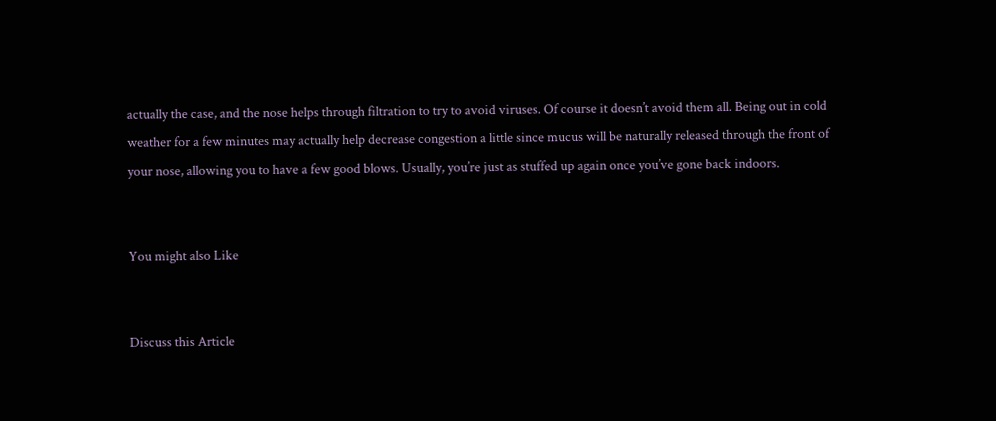actually the case, and the nose helps through filtration to try to avoid viruses. Of course it doesn’t avoid them all. Being out in cold weather for a few minutes may actually help decrease congestion a little since mucus will be naturally released through the front of your nose, allowing you to have a few good blows. Usually, you’re just as stuffed up again once you’ve gone back indoors.


You might also Like


Discuss this Article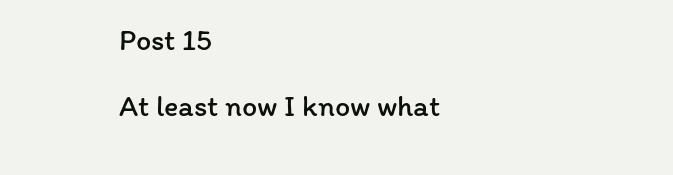Post 15

At least now I know what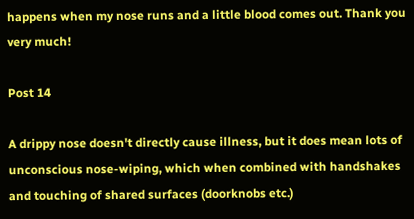happens when my nose runs and a little blood comes out. Thank you very much!

Post 14

A drippy nose doesn't directly cause illness, but it does mean lots of unconscious nose-wiping, which when combined with handshakes and touching of shared surfaces (doorknobs etc.)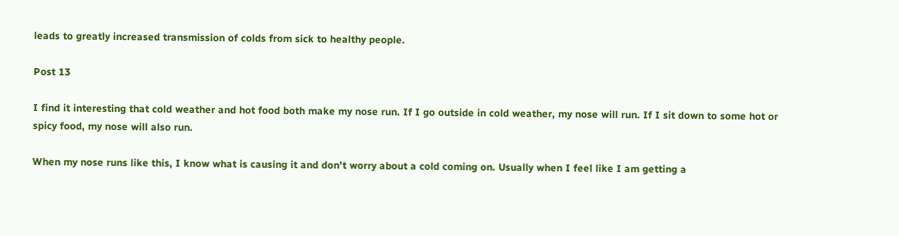leads to greatly increased transmission of colds from sick to healthy people.

Post 13

I find it interesting that cold weather and hot food both make my nose run. If I go outside in cold weather, my nose will run. If I sit down to some hot or spicy food, my nose will also run.

When my nose runs like this, I know what is causing it and don't worry about a cold coming on. Usually when I feel like I am getting a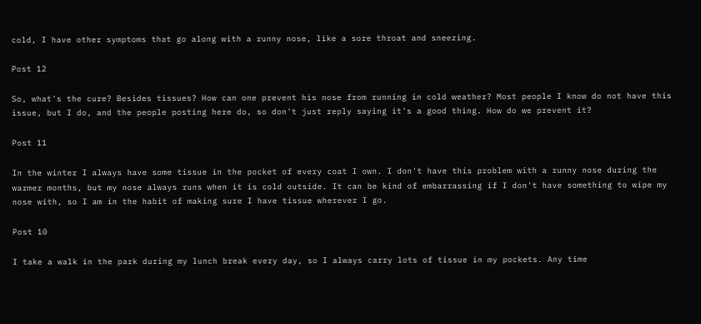cold, I have other symptoms that go along with a runny nose, like a sore throat and sneezing.

Post 12

So, what's the cure? Besides tissues? How can one prevent his nose from running in cold weather? Most people I know do not have this issue, but I do, and the people posting here do, so don't just reply saying it's a good thing. How do we prevent it?

Post 11

In the winter I always have some tissue in the pocket of every coat I own. I don't have this problem with a runny nose during the warmer months, but my nose always runs when it is cold outside. It can be kind of embarrassing if I don't have something to wipe my nose with, so I am in the habit of making sure I have tissue wherever I go.

Post 10

I take a walk in the park during my lunch break every day, so I always carry lots of tissue in my pockets. Any time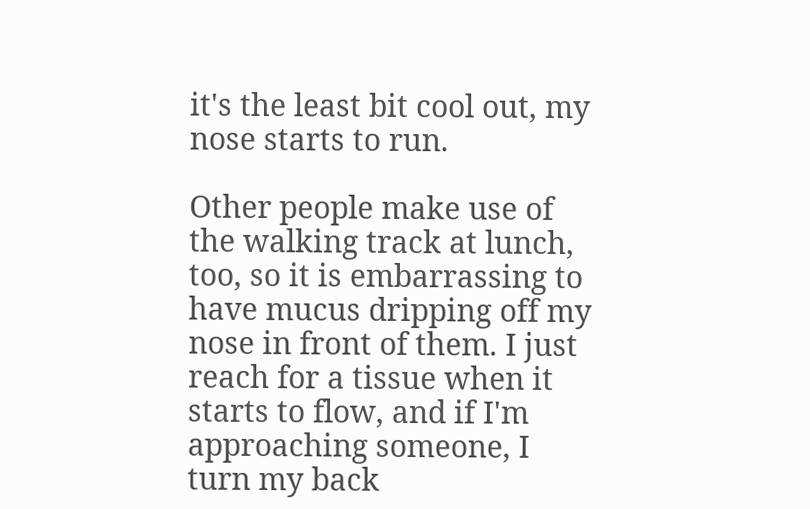it's the least bit cool out, my nose starts to run.

Other people make use of the walking track at lunch, too, so it is embarrassing to have mucus dripping off my nose in front of them. I just reach for a tissue when it starts to flow, and if I'm approaching someone, I turn my back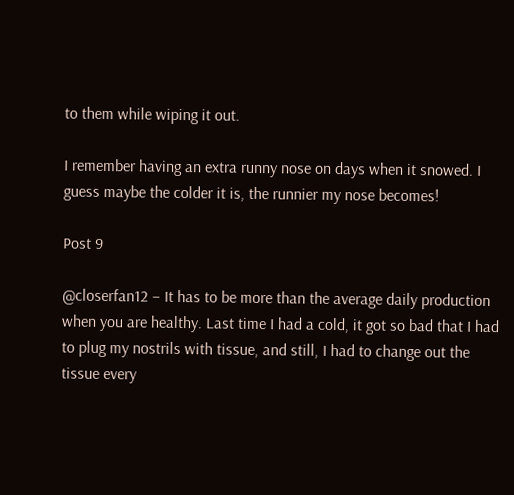to them while wiping it out.

I remember having an extra runny nose on days when it snowed. I guess maybe the colder it is, the runnier my nose becomes!

Post 9

@closerfan12 – It has to be more than the average daily production when you are healthy. Last time I had a cold, it got so bad that I had to plug my nostrils with tissue, and still, I had to change out the tissue every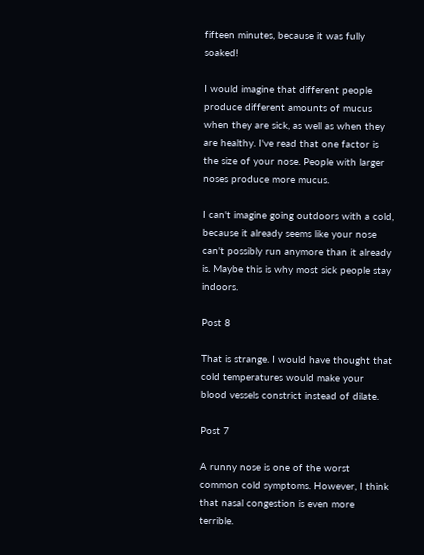fifteen minutes, because it was fully soaked!

I would imagine that different people produce different amounts of mucus when they are sick, as well as when they are healthy. I've read that one factor is the size of your nose. People with larger noses produce more mucus.

I can't imagine going outdoors with a cold, because it already seems like your nose can't possibly run anymore than it already is. Maybe this is why most sick people stay indoors.

Post 8

That is strange. I would have thought that cold temperatures would make your blood vessels constrict instead of dilate.

Post 7

A runny nose is one of the worst common cold symptoms. However, I think that nasal congestion is even more terrible.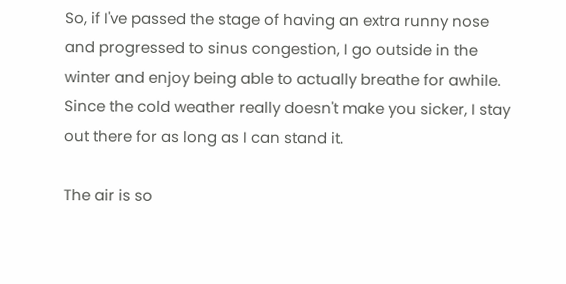So, if I've passed the stage of having an extra runny nose and progressed to sinus congestion, I go outside in the winter and enjoy being able to actually breathe for awhile. Since the cold weather really doesn't make you sicker, I stay out there for as long as I can stand it.

The air is so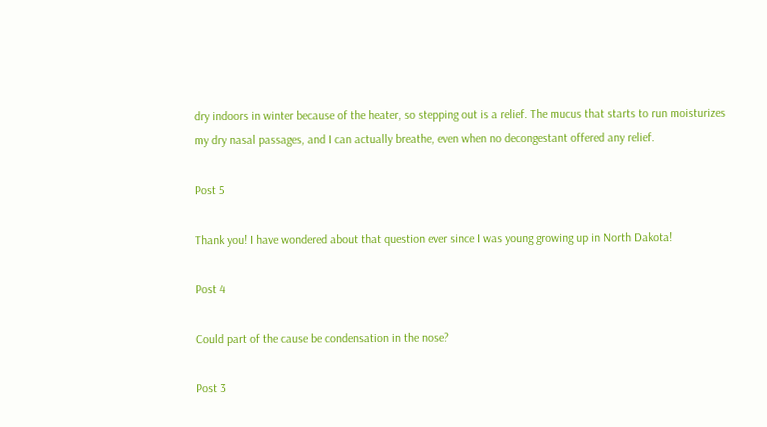dry indoors in winter because of the heater, so stepping out is a relief. The mucus that starts to run moisturizes my dry nasal passages, and I can actually breathe, even when no decongestant offered any relief.

Post 5

Thank you! I have wondered about that question ever since I was young growing up in North Dakota!

Post 4

Could part of the cause be condensation in the nose?

Post 3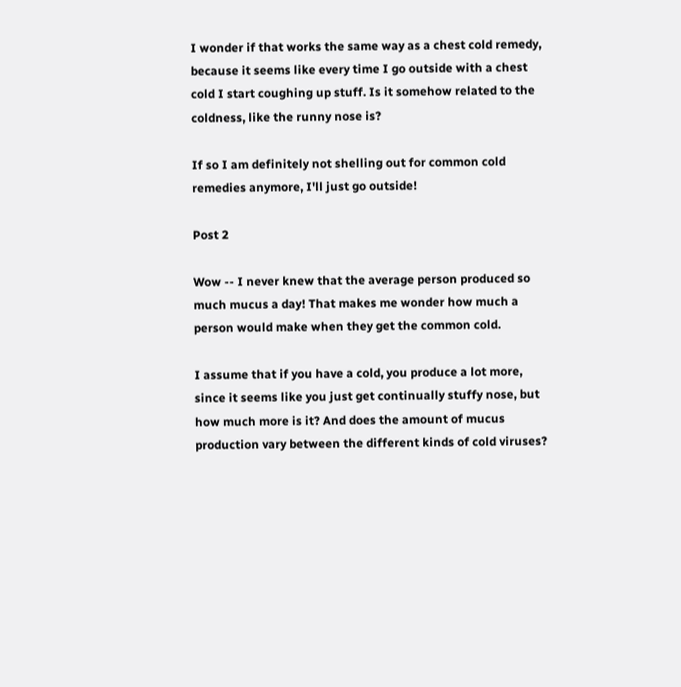I wonder if that works the same way as a chest cold remedy, because it seems like every time I go outside with a chest cold I start coughing up stuff. Is it somehow related to the coldness, like the runny nose is?

If so I am definitely not shelling out for common cold remedies anymore, I'll just go outside!

Post 2

Wow -- I never knew that the average person produced so much mucus a day! That makes me wonder how much a person would make when they get the common cold.

I assume that if you have a cold, you produce a lot more, since it seems like you just get continually stuffy nose, but how much more is it? And does the amount of mucus production vary between the different kinds of cold viruses?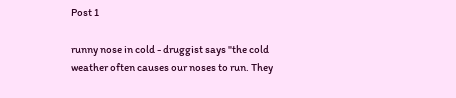Post 1

runny nose in cold - druggist says "the cold weather often causes our noses to run. They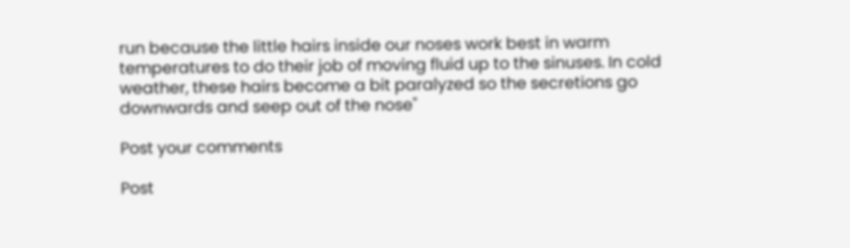run because the little hairs inside our noses work best in warm temperatures to do their job of moving fluid up to the sinuses. In cold weather, these hairs become a bit paralyzed so the secretions go downwards and seep out of the nose"

Post your comments

Post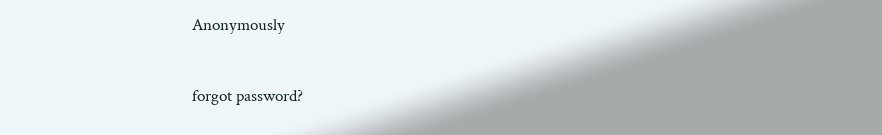Anonymously


forgot password?